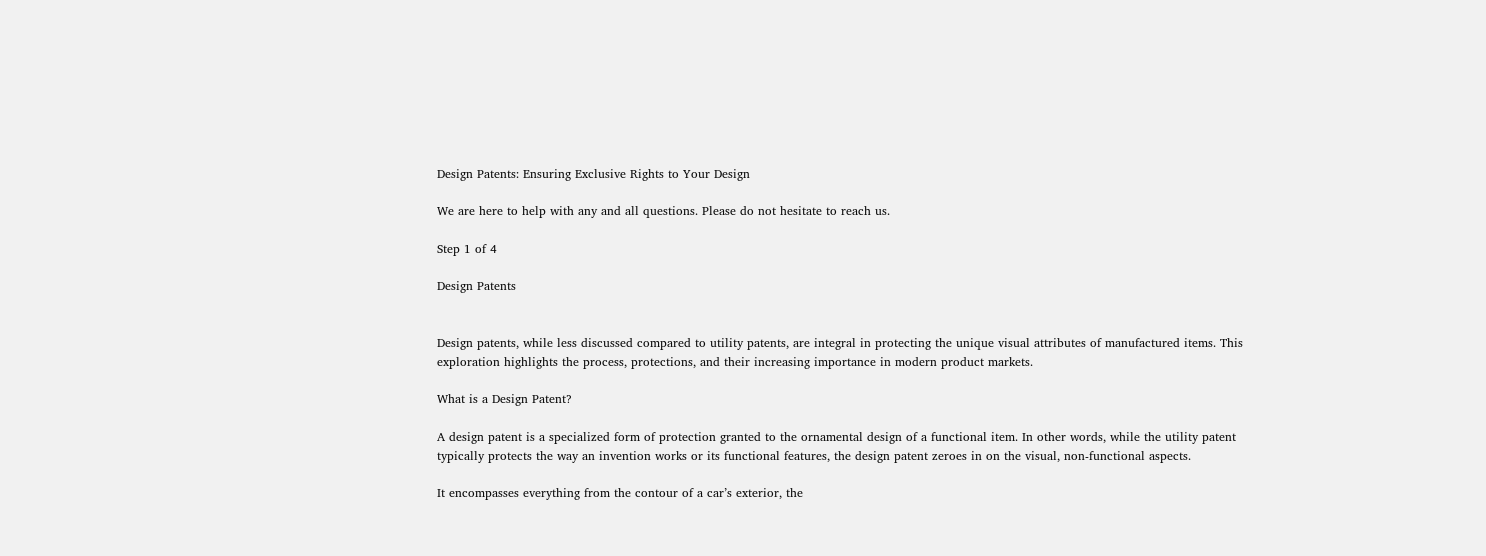Design Patents: Ensuring Exclusive Rights to Your Design

We are here to help with any and all questions. Please do not hesitate to reach us.

Step 1 of 4

Design Patents


Design patents, while less discussed compared to utility patents, are integral in protecting the unique visual attributes of manufactured items. This exploration highlights the process, protections, and their increasing importance in modern product markets.

What is a Design Patent?

A design patent is a specialized form of protection granted to the ornamental design of a functional item. In other words, while the utility patent typically protects the way an invention works or its functional features, the design patent zeroes in on the visual, non-functional aspects.

It encompasses everything from the contour of a car’s exterior, the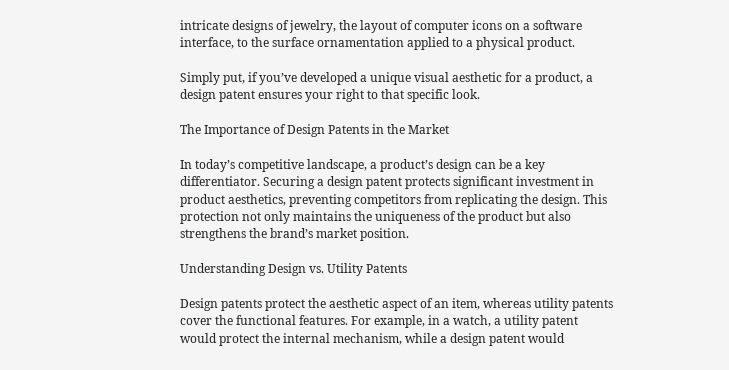intricate designs of jewelry, the layout of computer icons on a software interface, to the surface ornamentation applied to a physical product.

Simply put, if you’ve developed a unique visual aesthetic for a product, a design patent ensures your right to that specific look.

The Importance of Design Patents in the Market

In today’s competitive landscape, a product’s design can be a key differentiator. Securing a design patent protects significant investment in product aesthetics, preventing competitors from replicating the design. This protection not only maintains the uniqueness of the product but also strengthens the brand’s market position.

Understanding Design vs. Utility Patents

Design patents protect the aesthetic aspect of an item, whereas utility patents cover the functional features. For example, in a watch, a utility patent would protect the internal mechanism, while a design patent would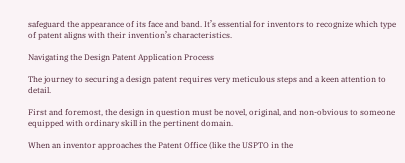safeguard the appearance of its face and band. It’s essential for inventors to recognize which type of patent aligns with their invention’s characteristics.

Navigating the Design Patent Application Process

The journey to securing a design patent requires very meticulous steps and a keen attention to detail.

First and foremost, the design in question must be novel, original, and non-obvious to someone equipped with ordinary skill in the pertinent domain.

When an inventor approaches the Patent Office (like the USPTO in the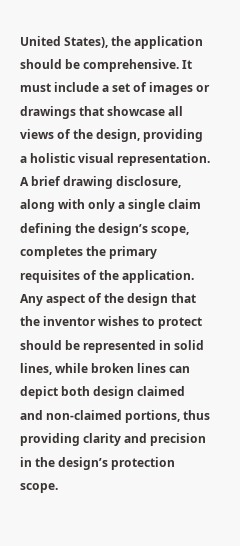United States), the application should be comprehensive. It must include a set of images or drawings that showcase all views of the design, providing a holistic visual representation. A brief drawing disclosure, along with only a single claim defining the design’s scope, completes the primary requisites of the application. Any aspect of the design that the inventor wishes to protect should be represented in solid lines, while broken lines can depict both design claimed and non-claimed portions, thus providing clarity and precision in the design’s protection scope.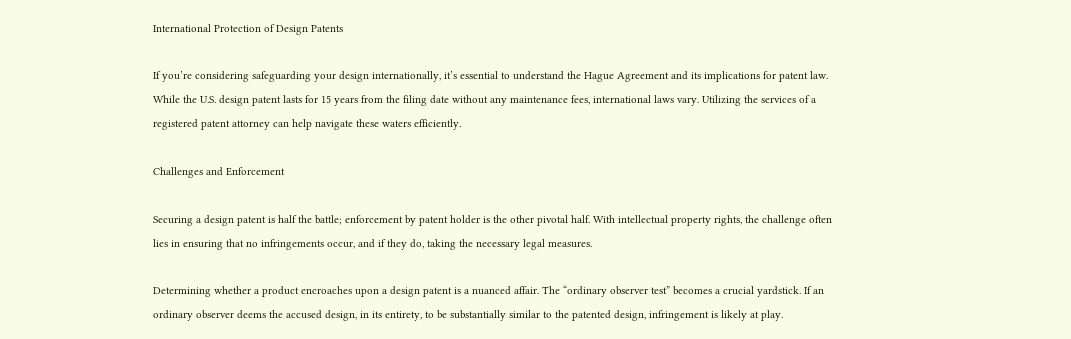International Protection of Design Patents

If you’re considering safeguarding your design internationally, it’s essential to understand the Hague Agreement and its implications for patent law. While the U.S. design patent lasts for 15 years from the filing date without any maintenance fees, international laws vary. Utilizing the services of a registered patent attorney can help navigate these waters efficiently.

Challenges and Enforcement

Securing a design patent is half the battle; enforcement by patent holder is the other pivotal half. With intellectual property rights, the challenge often lies in ensuring that no infringements occur, and if they do, taking the necessary legal measures.

Determining whether a product encroaches upon a design patent is a nuanced affair. The “ordinary observer test” becomes a crucial yardstick. If an ordinary observer deems the accused design, in its entirety, to be substantially similar to the patented design, infringement is likely at play.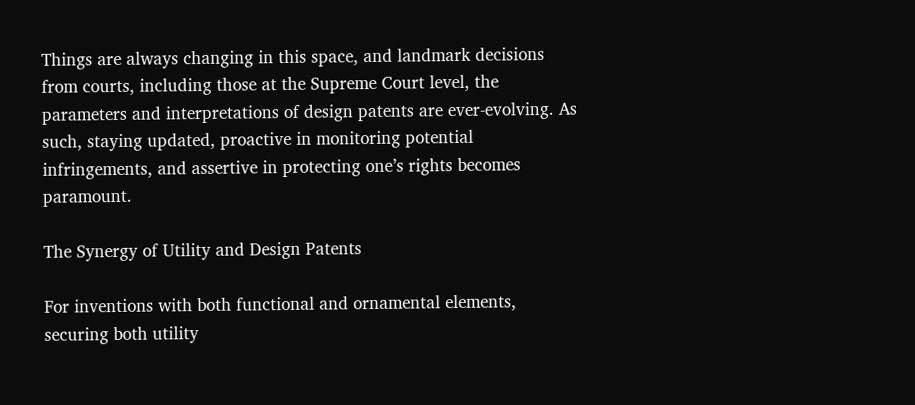Things are always changing in this space, and landmark decisions from courts, including those at the Supreme Court level, the parameters and interpretations of design patents are ever-evolving. As such, staying updated, proactive in monitoring potential infringements, and assertive in protecting one’s rights becomes paramount.

The Synergy of Utility and Design Patents

For inventions with both functional and ornamental elements, securing both utility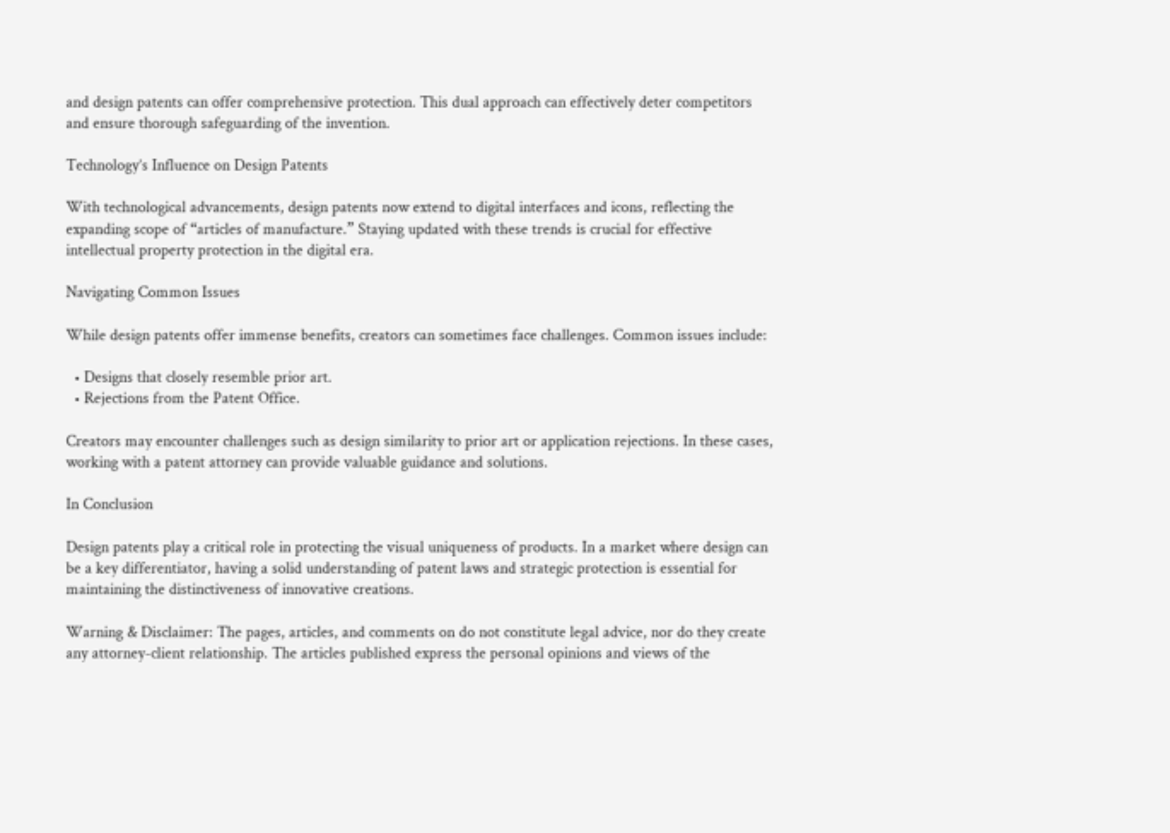and design patents can offer comprehensive protection. This dual approach can effectively deter competitors and ensure thorough safeguarding of the invention.

Technology’s Influence on Design Patents

With technological advancements, design patents now extend to digital interfaces and icons, reflecting the expanding scope of “articles of manufacture.” Staying updated with these trends is crucial for effective intellectual property protection in the digital era.

Navigating Common Issues

While design patents offer immense benefits, creators can sometimes face challenges. Common issues include:

  • Designs that closely resemble prior art.
  • Rejections from the Patent Office.

Creators may encounter challenges such as design similarity to prior art or application rejections. In these cases, working with a patent attorney can provide valuable guidance and solutions.

In Conclusion

Design patents play a critical role in protecting the visual uniqueness of products. In a market where design can be a key differentiator, having a solid understanding of patent laws and strategic protection is essential for maintaining the distinctiveness of innovative creations.

Warning & Disclaimer: The pages, articles, and comments on do not constitute legal advice, nor do they create any attorney-client relationship. The articles published express the personal opinions and views of the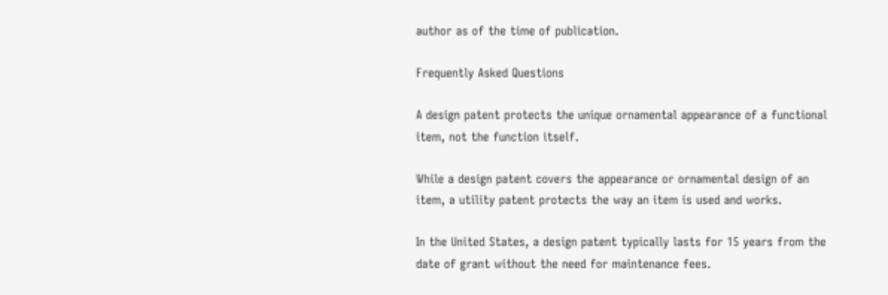author as of the time of publication.

Frequently Asked Questions

A design patent protects the unique ornamental appearance of a functional item, not the function itself.

While a design patent covers the appearance or ornamental design of an item, a utility patent protects the way an item is used and works.

In the United States, a design patent typically lasts for 15 years from the date of grant without the need for maintenance fees.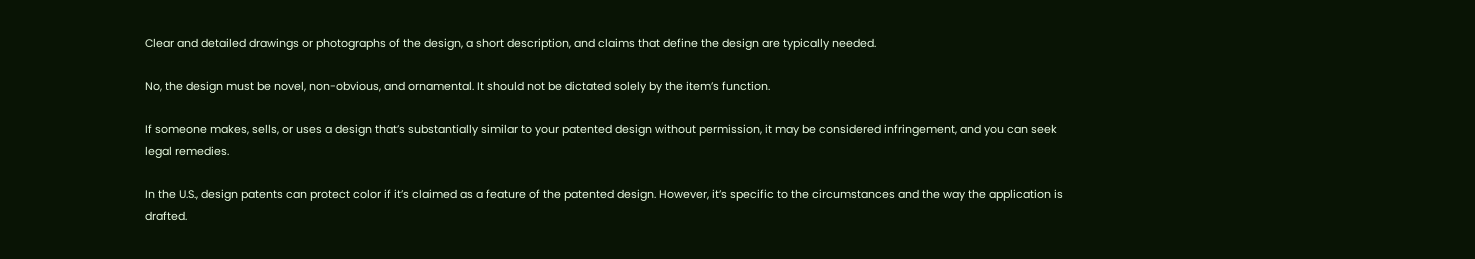Clear and detailed drawings or photographs of the design, a short description, and claims that define the design are typically needed.

No, the design must be novel, non-obvious, and ornamental. It should not be dictated solely by the item’s function.

If someone makes, sells, or uses a design that’s substantially similar to your patented design without permission, it may be considered infringement, and you can seek legal remedies.

In the U.S., design patents can protect color if it’s claimed as a feature of the patented design. However, it’s specific to the circumstances and the way the application is drafted.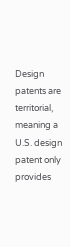Design patents are territorial, meaning a U.S. design patent only provides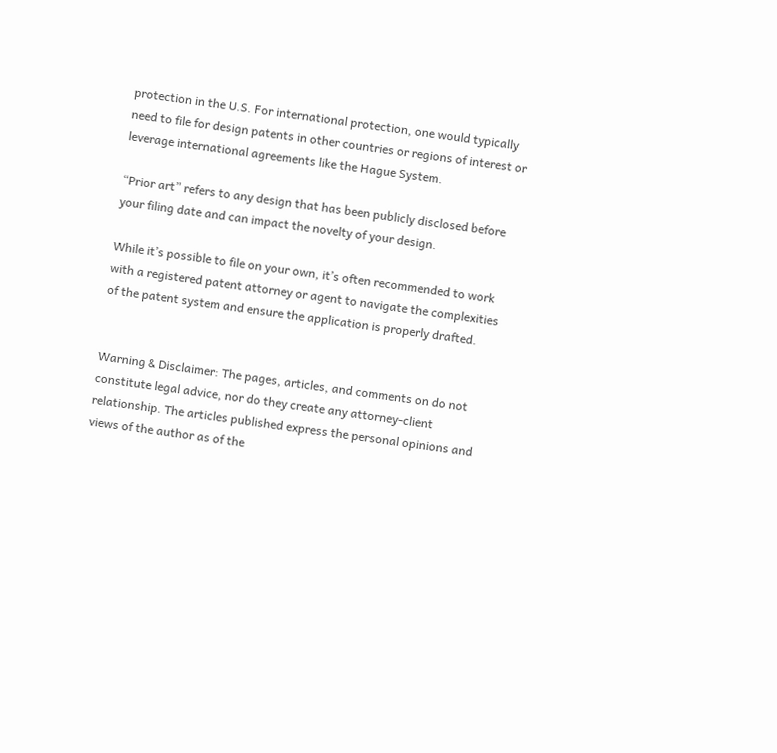protection in the U.S. For international protection, one would typically need to file for design patents in other countries or regions of interest or leverage international agreements like the Hague System.

“Prior art” refers to any design that has been publicly disclosed before your filing date and can impact the novelty of your design.

While it’s possible to file on your own, it’s often recommended to work with a registered patent attorney or agent to navigate the complexities of the patent system and ensure the application is properly drafted.


Warning & Disclaimer: The pages, articles, and comments on do not constitute legal advice, nor do they create any attorney-client relationship. The articles published express the personal opinions and views of the author as of the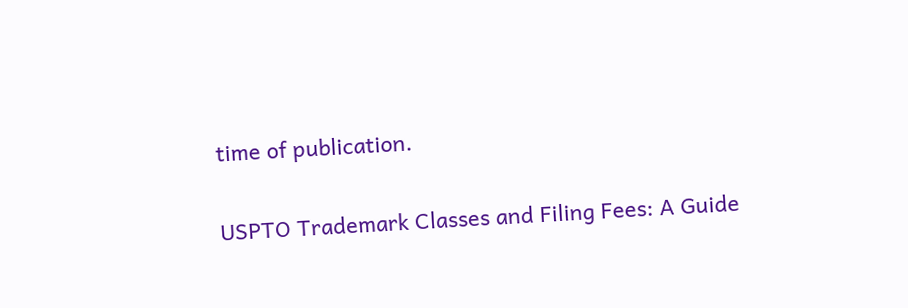time of publication.


USPTO Trademark Classes and Filing Fees: A Guide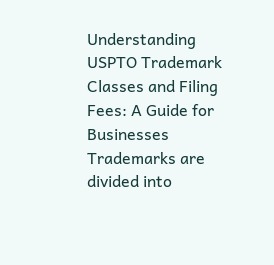Understanding USPTO Trademark Classes and Filing Fees: A Guide for Businesses Trademarks are divided into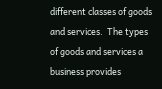different classes of goods and services.  The types of goods and services a business provides